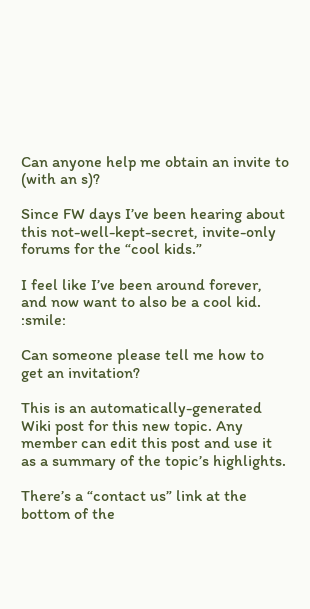Can anyone help me obtain an invite to (with an s)?

Since FW days I’ve been hearing about this not-well-kept-secret, invite-only forums for the “cool kids.”

I feel like I’ve been around forever, and now want to also be a cool kid. :smile:

Can someone please tell me how to get an invitation?

This is an automatically-generated Wiki post for this new topic. Any member can edit this post and use it as a summary of the topic’s highlights.

There’s a “contact us” link at the bottom of the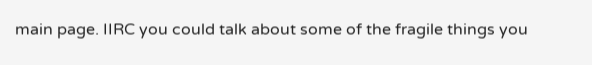main page. IIRC you could talk about some of the fragile things you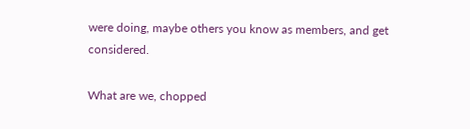were doing, maybe others you know as members, and get considered.

What are we, chopped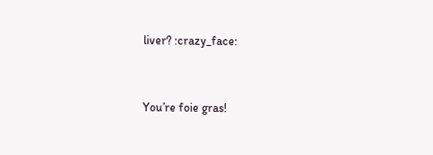liver? :crazy_face:


You’re foie gras!